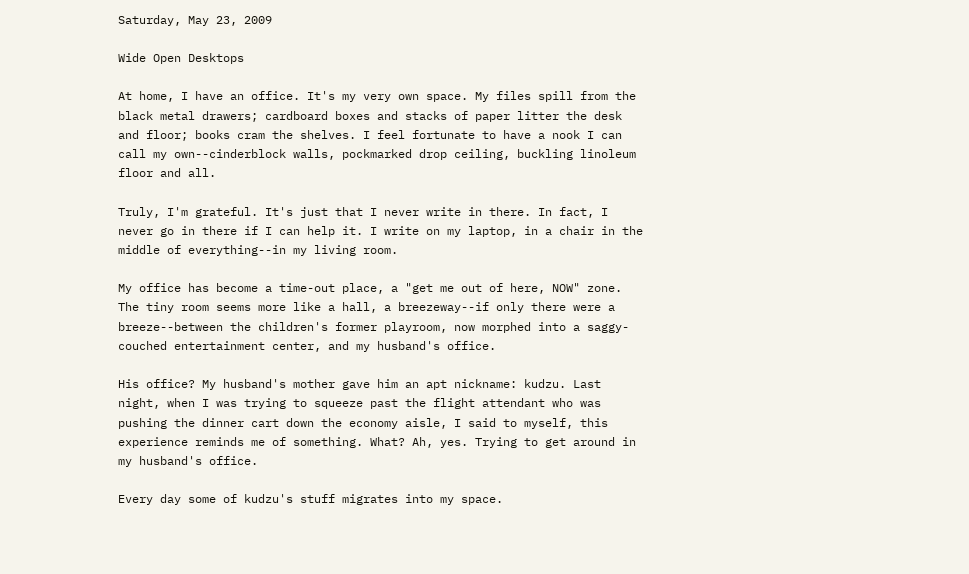Saturday, May 23, 2009

Wide Open Desktops

At home, I have an office. It's my very own space. My files spill from the black metal drawers; cardboard boxes and stacks of paper litter the desk and floor; books cram the shelves. I feel fortunate to have a nook I can call my own--cinderblock walls, pockmarked drop ceiling, buckling linoleum floor and all.

Truly, I'm grateful. It's just that I never write in there. In fact, I never go in there if I can help it. I write on my laptop, in a chair in the middle of everything--in my living room.

My office has become a time-out place, a "get me out of here, NOW" zone. The tiny room seems more like a hall, a breezeway--if only there were a breeze--between the children's former playroom, now morphed into a saggy-couched entertainment center, and my husband's office.

His office? My husband's mother gave him an apt nickname: kudzu. Last night, when I was trying to squeeze past the flight attendant who was pushing the dinner cart down the economy aisle, I said to myself, this experience reminds me of something. What? Ah, yes. Trying to get around in my husband's office.

Every day some of kudzu's stuff migrates into my space.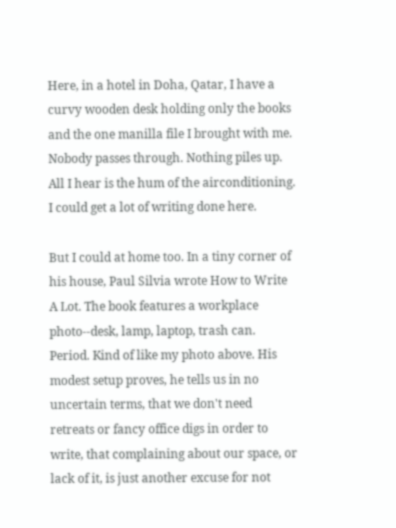Here, in a hotel in Doha, Qatar, I have a curvy wooden desk holding only the books and the one manilla file I brought with me. Nobody passes through. Nothing piles up. All I hear is the hum of the airconditioning. I could get a lot of writing done here.

But I could at home too. In a tiny corner of his house, Paul Silvia wrote How to Write A Lot. The book features a workplace photo--desk, lamp, laptop, trash can. Period. Kind of like my photo above. His modest setup proves, he tells us in no uncertain terms, that we don't need retreats or fancy office digs in order to write, that complaining about our space, or lack of it, is just another excuse for not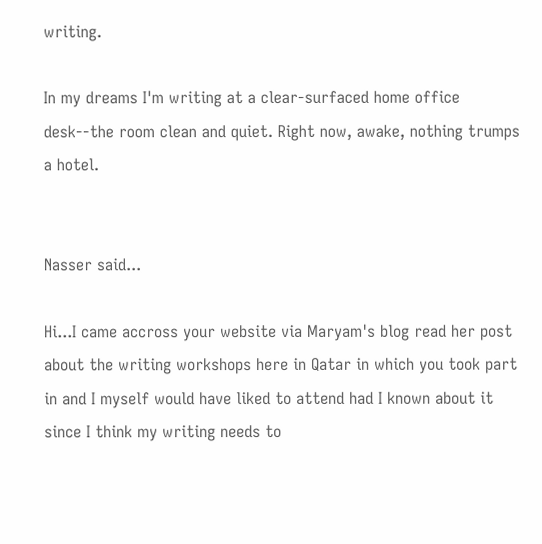writing.

In my dreams I'm writing at a clear-surfaced home office desk--the room clean and quiet. Right now, awake, nothing trumps a hotel.


Nasser said...

Hi...I came accross your website via Maryam's blog read her post about the writing workshops here in Qatar in which you took part in and I myself would have liked to attend had I known about it since I think my writing needs to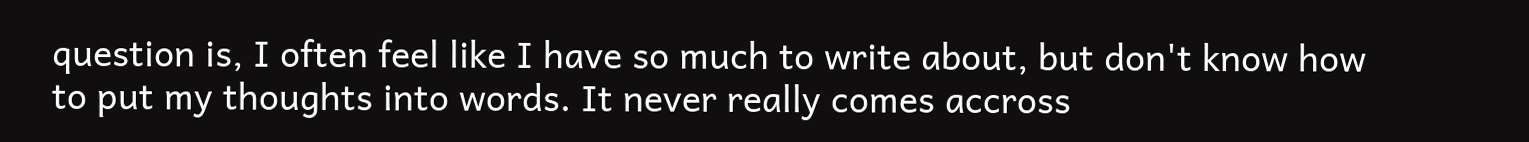question is, I often feel like I have so much to write about, but don't know how to put my thoughts into words. It never really comes accross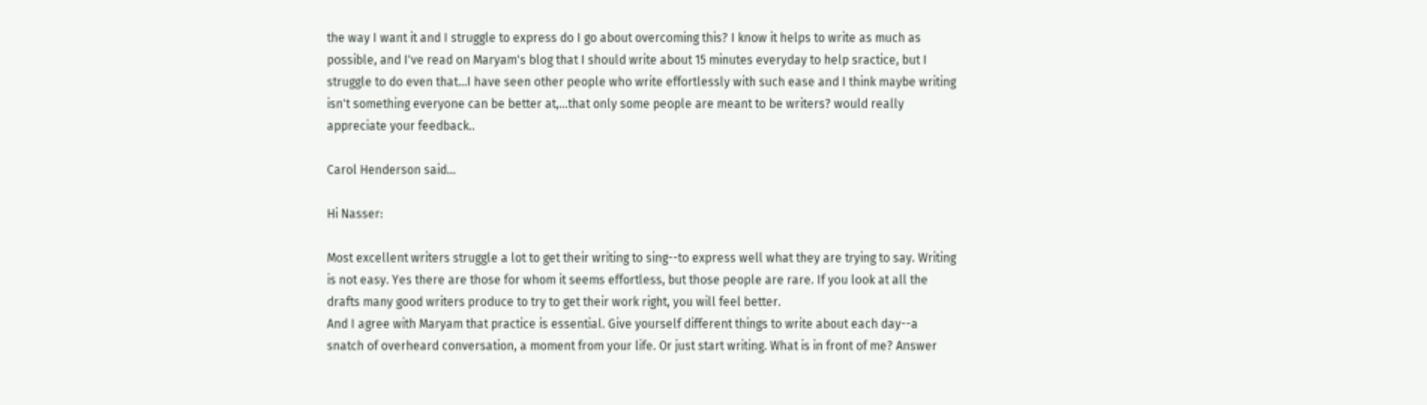the way I want it and I struggle to express do I go about overcoming this? I know it helps to write as much as possible, and I've read on Maryam's blog that I should write about 15 minutes everyday to help sractice, but I struggle to do even that...I have seen other people who write effortlessly with such ease and I think maybe writing isn't something everyone can be better at,...that only some people are meant to be writers? would really appreciate your feedback..

Carol Henderson said...

Hi Nasser:

Most excellent writers struggle a lot to get their writing to sing--to express well what they are trying to say. Writing is not easy. Yes there are those for whom it seems effortless, but those people are rare. If you look at all the drafts many good writers produce to try to get their work right, you will feel better.
And I agree with Maryam that practice is essential. Give yourself different things to write about each day--a snatch of overheard conversation, a moment from your life. Or just start writing. What is in front of me? Answer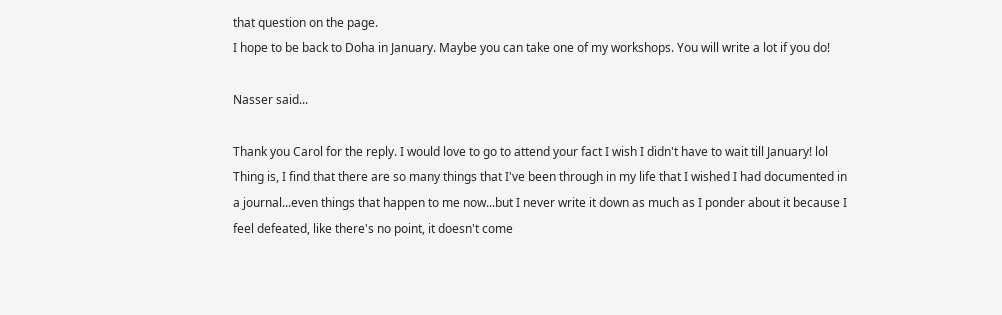that question on the page.
I hope to be back to Doha in January. Maybe you can take one of my workshops. You will write a lot if you do!

Nasser said...

Thank you Carol for the reply. I would love to go to attend your fact I wish I didn't have to wait till January! lol
Thing is, I find that there are so many things that I've been through in my life that I wished I had documented in a journal...even things that happen to me now...but I never write it down as much as I ponder about it because I feel defeated, like there's no point, it doesn't come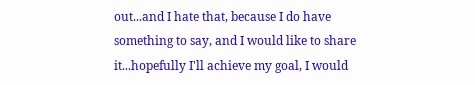out...and I hate that, because I do have something to say, and I would like to share it...hopefully I'll achieve my goal, I would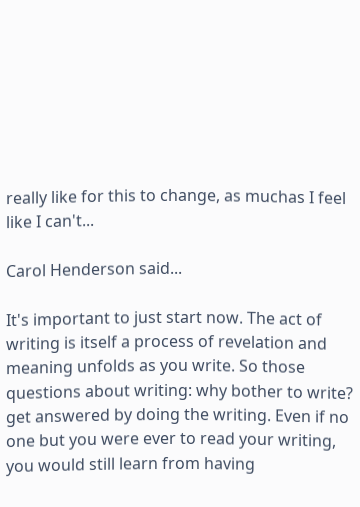really like for this to change, as muchas I feel like I can't...

Carol Henderson said...

It's important to just start now. The act of writing is itself a process of revelation and meaning unfolds as you write. So those questions about writing: why bother to write? get answered by doing the writing. Even if no one but you were ever to read your writing, you would still learn from having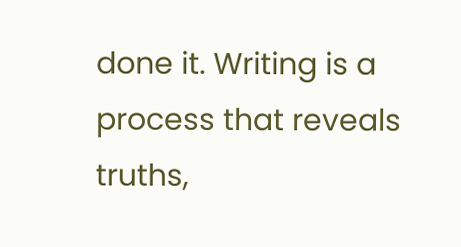done it. Writing is a process that reveals truths,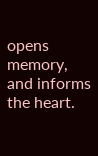opens memory, and informs the heart.